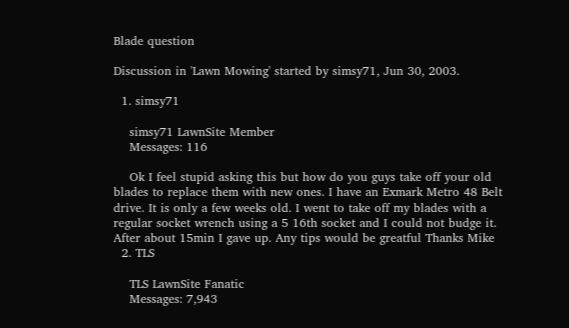Blade question

Discussion in 'Lawn Mowing' started by simsy71, Jun 30, 2003.

  1. simsy71

    simsy71 LawnSite Member
    Messages: 116

    Ok I feel stupid asking this but how do you guys take off your old blades to replace them with new ones. I have an Exmark Metro 48 Belt drive. It is only a few weeks old. I went to take off my blades with a regular socket wrench using a 5 16th socket and I could not budge it. After about 15min I gave up. Any tips would be greatful Thanks Mike
  2. TLS

    TLS LawnSite Fanatic
    Messages: 7,943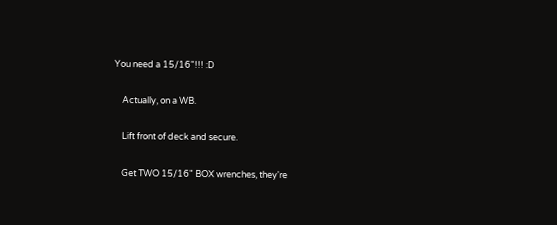You need a 15/16"!!! :D

    Actually, on a WB.

    Lift front of deck and secure.

    Get TWO 15/16" BOX wrenches, they're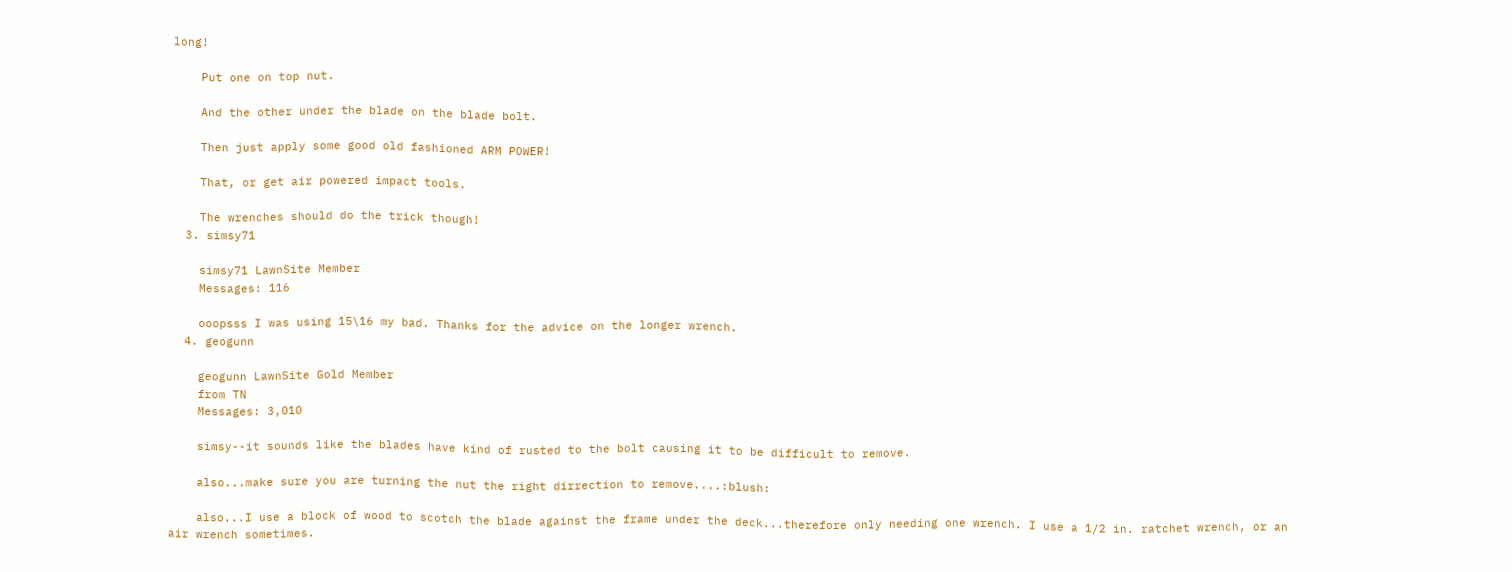long!

    Put one on top nut.

    And the other under the blade on the blade bolt.

    Then just apply some good old fashioned ARM POWER!

    That, or get air powered impact tools.

    The wrenches should do the trick though!
  3. simsy71

    simsy71 LawnSite Member
    Messages: 116

    ooopsss I was using 15\16 my bad. Thanks for the advice on the longer wrench.
  4. geogunn

    geogunn LawnSite Gold Member
    from TN
    Messages: 3,010

    simsy--it sounds like the blades have kind of rusted to the bolt causing it to be difficult to remove.

    also...make sure you are turning the nut the right dirrection to remove....:blush:

    also...I use a block of wood to scotch the blade against the frame under the deck...therefore only needing one wrench. I use a 1/2 in. ratchet wrench, or an air wrench sometimes.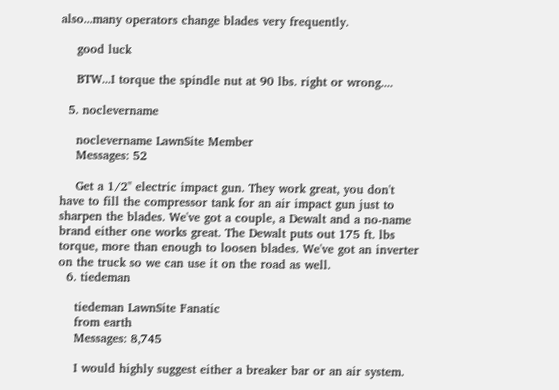also...many operators change blades very frequently.

    good luck

    BTW...I torque the spindle nut at 90 lbs. right or wrong....

  5. noclevername

    noclevername LawnSite Member
    Messages: 52

    Get a 1/2" electric impact gun. They work great, you don't have to fill the compressor tank for an air impact gun just to sharpen the blades. We've got a couple, a Dewalt and a no-name brand either one works great. The Dewalt puts out 175 ft. lbs torque, more than enough to loosen blades. We've got an inverter on the truck so we can use it on the road as well.
  6. tiedeman

    tiedeman LawnSite Fanatic
    from earth
    Messages: 8,745

    I would highly suggest either a breaker bar or an air system.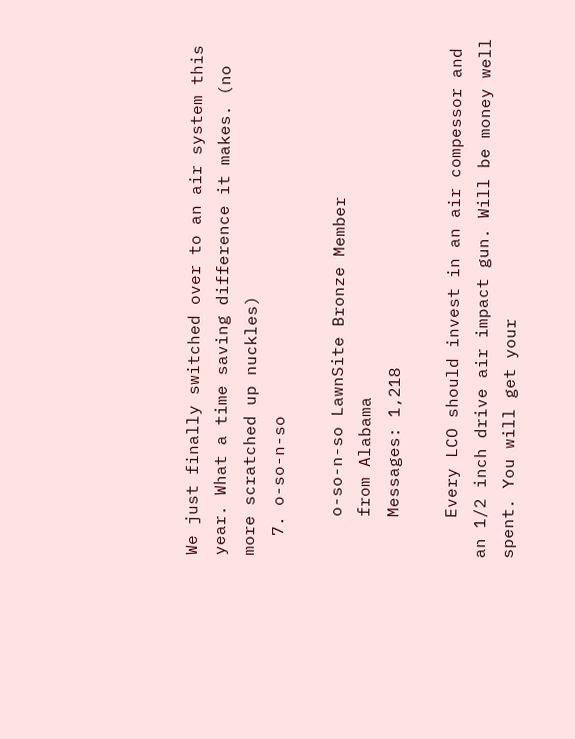We just finally switched over to an air system this year. What a time saving difference it makes. (no more scratched up nuckles)
  7. o-so-n-so

    o-so-n-so LawnSite Bronze Member
    from Alabama
    Messages: 1,218

    Every LCO should invest in an air compessor and an 1/2 inch drive air impact gun. Will be money well spent. You will get your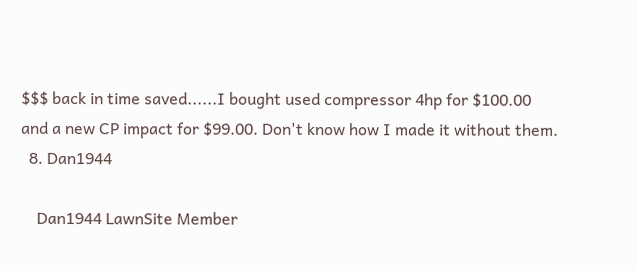$$$ back in time saved......I bought used compressor 4hp for $100.00 and a new CP impact for $99.00. Don't know how I made it without them.
  8. Dan1944

    Dan1944 LawnSite Member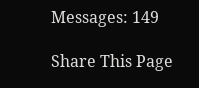Messages: 149

Share This Page